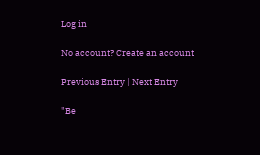Log in

No account? Create an account

Previous Entry | Next Entry

"Be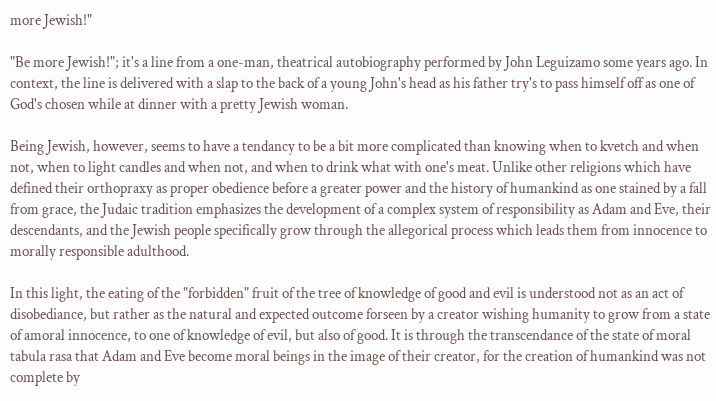more Jewish!"

"Be more Jewish!"; it's a line from a one-man, theatrical autobiography performed by John Leguizamo some years ago. In context, the line is delivered with a slap to the back of a young John's head as his father try's to pass himself off as one of God's chosen while at dinner with a pretty Jewish woman.

Being Jewish, however, seems to have a tendancy to be a bit more complicated than knowing when to kvetch and when not, when to light candles and when not, and when to drink what with one's meat. Unlike other religions which have defined their orthopraxy as proper obedience before a greater power and the history of humankind as one stained by a fall from grace, the Judaic tradition emphasizes the development of a complex system of responsibility as Adam and Eve, their descendants, and the Jewish people specifically grow through the allegorical process which leads them from innocence to morally responsible adulthood.

In this light, the eating of the "forbidden" fruit of the tree of knowledge of good and evil is understood not as an act of disobediance, but rather as the natural and expected outcome forseen by a creator wishing humanity to grow from a state of amoral innocence, to one of knowledge of evil, but also of good. It is through the transcendance of the state of moral tabula rasa that Adam and Eve become moral beings in the image of their creator, for the creation of humankind was not complete by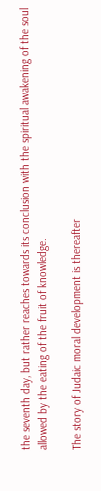the seventh day, but rather reaches towards its conclusion with the spiritual awakening of the soul allowed by the eating of the fruit of knowledge.

The story of Judaic moral development is thereafter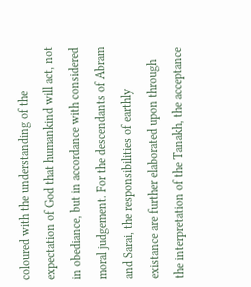coloured with the understanding of the expectation of God that humankind will act, not in obediance, but in accordance with considered moral judgement. For the descendants of Abram and Sarai, the responsibilities of earthly existance are further elaborated upon through the interpretation of the Tanakh, the acceptance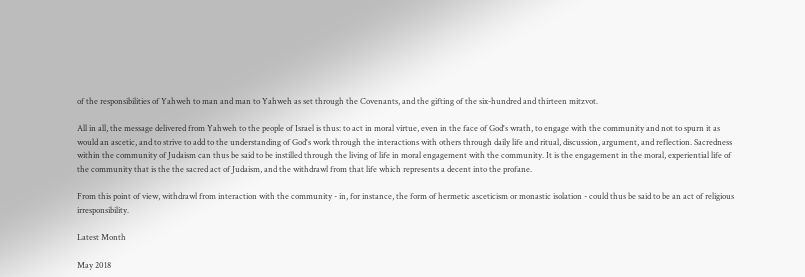of the responsibilities of Yahweh to man and man to Yahweh as set through the Covenants, and the gifting of the six-hundred and thirteen mitzvot.

All in all, the message delivered from Yahweh to the people of Israel is thus: to act in moral virtue, even in the face of God's wrath, to engage with the community and not to spurn it as would an ascetic, and to strive to add to the understanding of God's work through the interactions with others through daily life and ritual, discussion, argument, and reflection. Sacredness within the community of Judaism can thus be said to be instilled through the living of life in moral engagement with the community. It is the engagement in the moral, experiential life of the community that is the the sacred act of Judaism, and the withdrawl from that life which represents a decent into the profane.

From this point of view, withdrawl from interaction with the community - in, for instance, the form of hermetic asceticism or monastic isolation - could thus be said to be an act of religious irresponsibility.

Latest Month

May 2018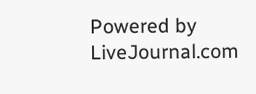Powered by LiveJournal.com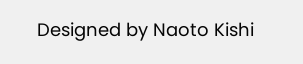Designed by Naoto Kishi